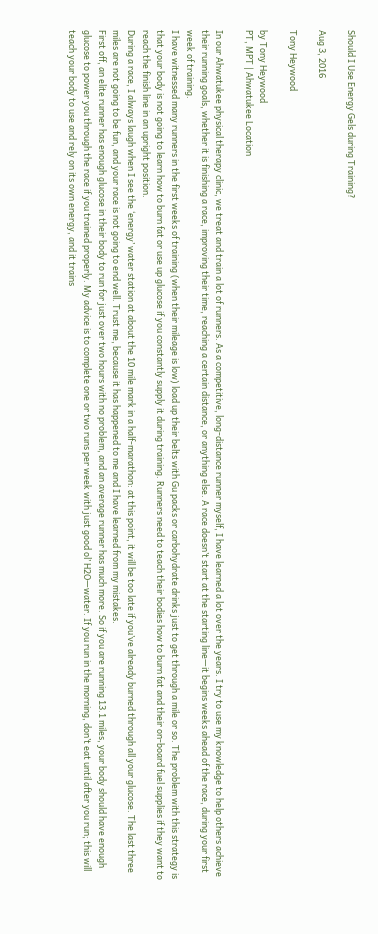Should I Use Energy Gels during Training?

Aug 3, 2016

Tony Heywood

by Tony Heywood
PT, MPT | Ahwatukee Location

In our Ahwatukee physical therapy clinic, we treat and train a lot of runners. As a competitive, long-distance runner myself, I have learned a lot over the years. I try to use my knowledge to help others achieve their running goals, whether it is finishing a race, improving their time, reaching a certain distance, or anything else. A race doesn’t start at the starting line—it begins weeks ahead of the race, during your first week of training.
I have witnessed many runners in the first weeks of training (when their mileage is low) load up their belts with Gu packs or carbohydrate drinks just to get through a mile or so. The problem with this strategy is that your body is not going to learn how to burn fat or use up glucose if you constantly supply it during training. Runners need to teach their bodies how to burn fat and their on-board fuel supplies if they want to reach the finish line in an upright position.
During a race, I always laugh when I see the ‘energy’ water station at about the 10 mile mark in a half-marathon: at this point, it will be too late if you’ve already burned through all your glucose. The last three miles are not going to be fun, and your race is not going to end well. Trust me, because it has happened to me and I have learned from my mistakes.
First off, an elite runner has enough glucose in their body to run for just over two hours with no problem, and an average runner has much more. So if you are running 13.1 miles, your body should have enough glucose to power you through the race if you trained properly. My advice is to complete one or two runs per week with just good ol’ H2O—water. If you run in the morning, don’t eat until after you run; this will teach your body to use and rely on its own energy, and it trains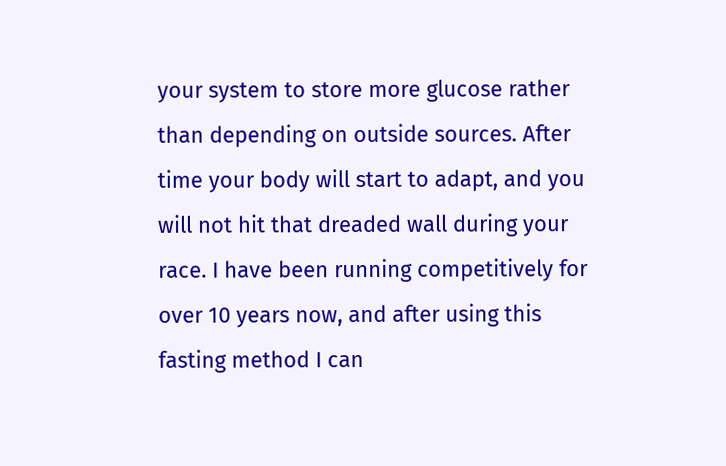your system to store more glucose rather than depending on outside sources. After time your body will start to adapt, and you will not hit that dreaded wall during your race. I have been running competitively for over 10 years now, and after using this fasting method I can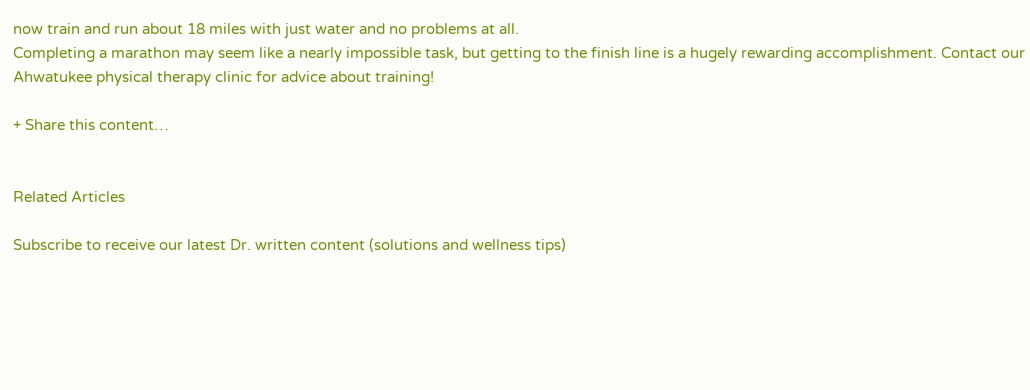now train and run about 18 miles with just water and no problems at all.
Completing a marathon may seem like a nearly impossible task, but getting to the finish line is a hugely rewarding accomplishment. Contact our Ahwatukee physical therapy clinic for advice about training!

+ Share this content…


Related Articles

Subscribe to receive our latest Dr. written content (solutions and wellness tips)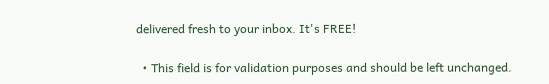delivered fresh to your inbox. It's FREE!

  • This field is for validation purposes and should be left unchanged.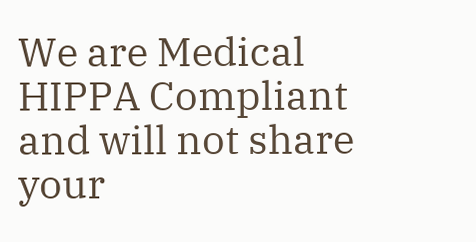We are Medical HIPPA Compliant and will not share your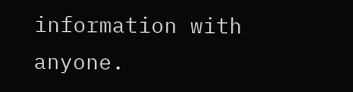information with anyone.